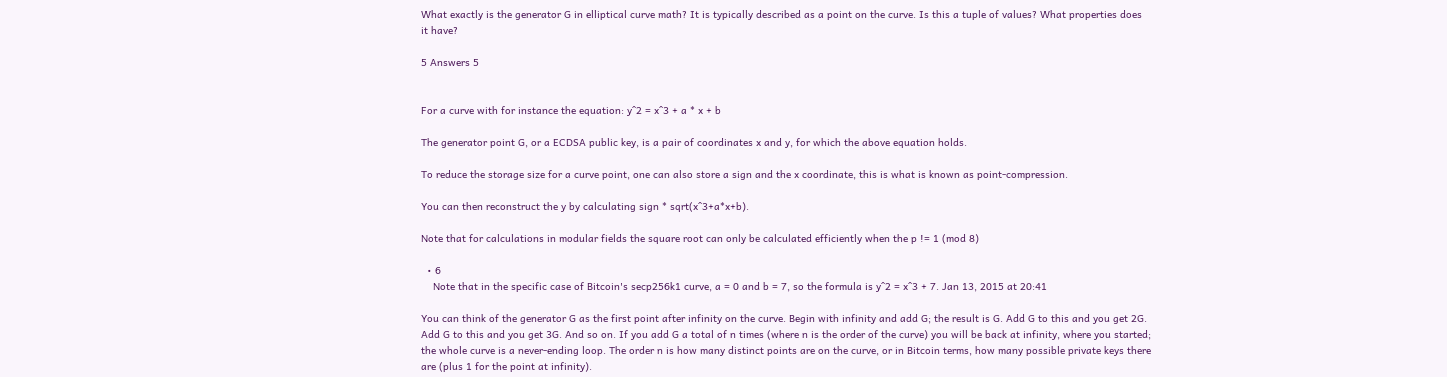What exactly is the generator G in elliptical curve math? It is typically described as a point on the curve. Is this a tuple of values? What properties does it have?

5 Answers 5


For a curve with for instance the equation: y^2 = x^3 + a * x + b

The generator point G, or a ECDSA public key, is a pair of coordinates x and y, for which the above equation holds.

To reduce the storage size for a curve point, one can also store a sign and the x coordinate, this is what is known as point-compression.

You can then reconstruct the y by calculating sign * sqrt(x^3+a*x+b).

Note that for calculations in modular fields the square root can only be calculated efficiently when the p != 1 (mod 8)

  • 6
    Note that in the specific case of Bitcoin's secp256k1 curve, a = 0 and b = 7, so the formula is y^2 = x^3 + 7. Jan 13, 2015 at 20:41

You can think of the generator G as the first point after infinity on the curve. Begin with infinity and add G; the result is G. Add G to this and you get 2G. Add G to this and you get 3G. And so on. If you add G a total of n times (where n is the order of the curve) you will be back at infinity, where you started; the whole curve is a never-ending loop. The order n is how many distinct points are on the curve, or in Bitcoin terms, how many possible private keys there are (plus 1 for the point at infinity).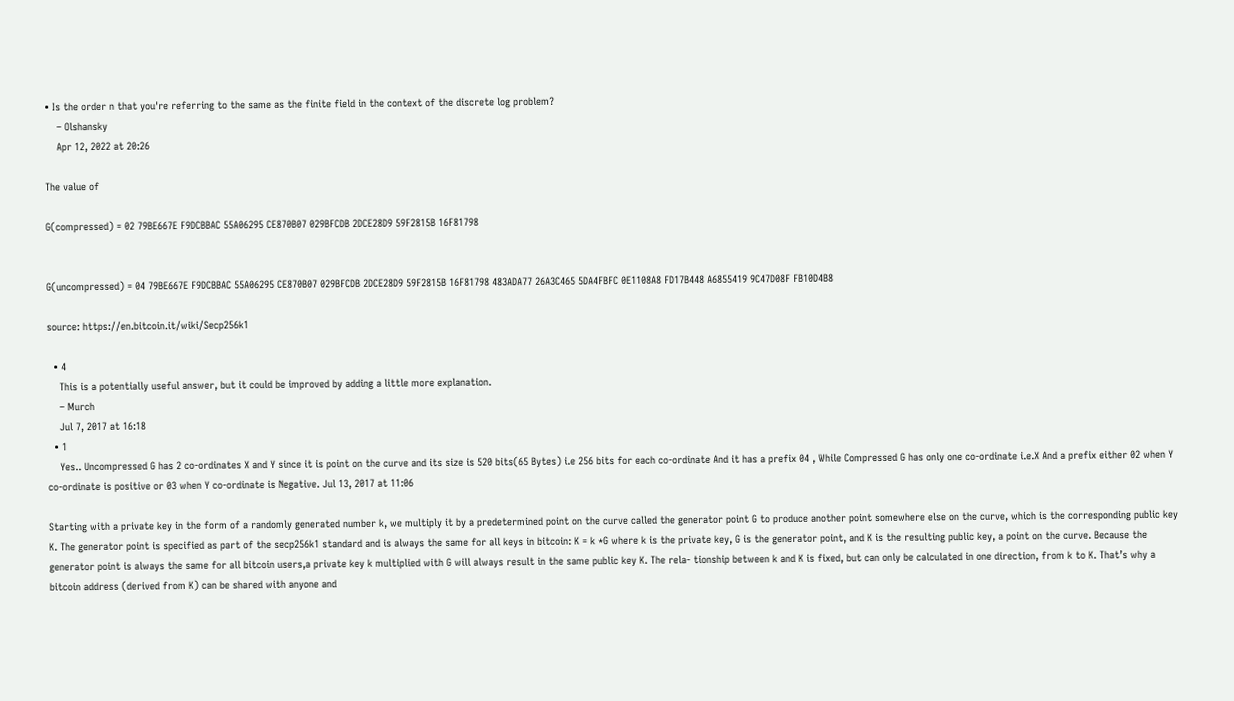• Is the order n that you're referring to the same as the finite field in the context of the discrete log problem?
    – Olshansky
    Apr 12, 2022 at 20:26

The value of

G(compressed) = 02 79BE667E F9DCBBAC 55A06295 CE870B07 029BFCDB 2DCE28D9 59F2815B 16F81798


G(uncompressed) = 04 79BE667E F9DCBBAC 55A06295 CE870B07 029BFCDB 2DCE28D9 59F2815B 16F81798 483ADA77 26A3C465 5DA4FBFC 0E1108A8 FD17B448 A6855419 9C47D08F FB10D4B8

source: https://en.bitcoin.it/wiki/Secp256k1

  • 4
    This is a potentially useful answer, but it could be improved by adding a little more explanation.
    – Murch
    Jul 7, 2017 at 16:18
  • 1
    Yes.. Uncompressed G has 2 co-ordinates X and Y since it is point on the curve and its size is 520 bits(65 Bytes) i.e 256 bits for each co-ordinate And it has a prefix 04 , While Compressed G has only one co-ordinate i.e.X And a prefix either 02 when Y co-ordinate is positive or 03 when Y co-ordinate is Negative. Jul 13, 2017 at 11:06

Starting with a private key in the form of a randomly generated number k, we multiply it by a predetermined point on the curve called the generator point G to produce another point somewhere else on the curve, which is the corresponding public key K. The generator point is specified as part of the secp256k1 standard and is always the same for all keys in bitcoin: K = k *G where k is the private key, G is the generator point, and K is the resulting public key, a point on the curve. Because the generator point is always the same for all bitcoin users,a private key k multiplied with G will always result in the same public key K. The rela‐ tionship between k and K is fixed, but can only be calculated in one direction, from k to K. That’s why a bitcoin address (derived from K) can be shared with anyone and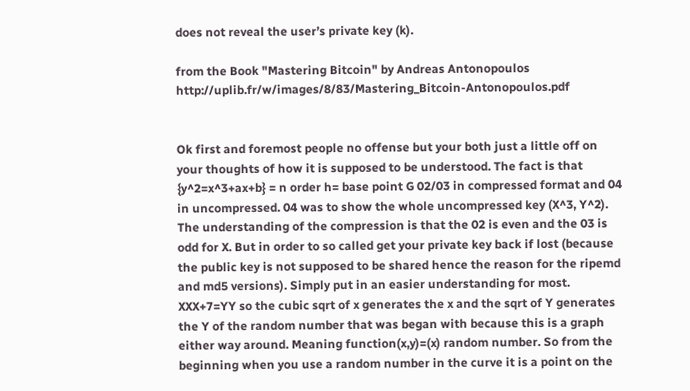does not reveal the user’s private key (k).

from the Book "Mastering Bitcoin" by Andreas Antonopoulos http://uplib.fr/w/images/8/83/Mastering_Bitcoin-Antonopoulos.pdf


Ok first and foremost people no offense but your both just a little off on your thoughts of how it is supposed to be understood. The fact is that {y^2=x^3+ax+b} = n order h= base point G 02/03 in compressed format and 04 in uncompressed. 04 was to show the whole uncompressed key (X^3, Y^2). The understanding of the compression is that the 02 is even and the 03 is odd for X. But in order to so called get your private key back if lost (because the public key is not supposed to be shared hence the reason for the ripemd and md5 versions). Simply put in an easier understanding for most. XXX+7=YY so the cubic sqrt of x generates the x and the sqrt of Y generates the Y of the random number that was began with because this is a graph either way around. Meaning function(x,y)=(x) random number. So from the beginning when you use a random number in the curve it is a point on the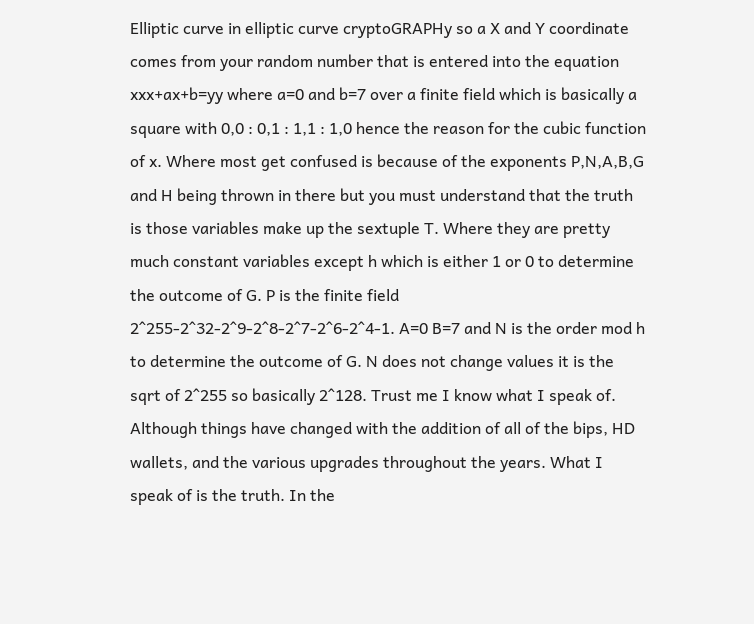Elliptic curve in elliptic curve cryptoGRAPHy so a X and Y coordinate comes from your random number that is entered into the equation xxx+ax+b=yy where a=0 and b=7 over a finite field which is basically a square with 0,0 : 0,1 : 1,1 : 1,0 hence the reason for the cubic function of x. Where most get confused is because of the exponents P,N,A,B,G and H being thrown in there but you must understand that the truth is those variables make up the sextuple T. Where they are pretty much constant variables except h which is either 1 or 0 to determine the outcome of G. P is the finite field 2^255-2^32-2^9-2^8-2^7-2^6-2^4-1. A=0 B=7 and N is the order mod h to determine the outcome of G. N does not change values it is the sqrt of 2^255 so basically 2^128. Trust me I know what I speak of. Although things have changed with the addition of all of the bips, HD wallets, and the various upgrades throughout the years. What I speak of is the truth. In the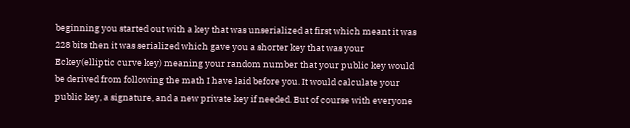beginning you started out with a key that was unserialized at first which meant it was 228 bits then it was serialized which gave you a shorter key that was your Eckey(elliptic curve key) meaning your random number that your public key would be derived from following the math I have laid before you. It would calculate your public key, a signature, and a new private key if needed. But of course with everyone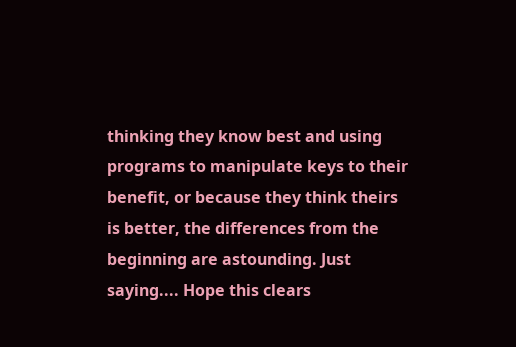thinking they know best and using programs to manipulate keys to their benefit, or because they think theirs is better, the differences from the beginning are astounding. Just saying.... Hope this clears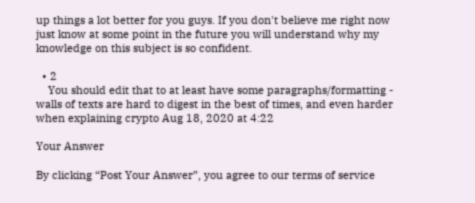up things a lot better for you guys. If you don't believe me right now just know at some point in the future you will understand why my knowledge on this subject is so confident.

  • 2
    You should edit that to at least have some paragraphs/formatting - walls of texts are hard to digest in the best of times, and even harder when explaining crypto Aug 18, 2020 at 4:22

Your Answer

By clicking “Post Your Answer”, you agree to our terms of service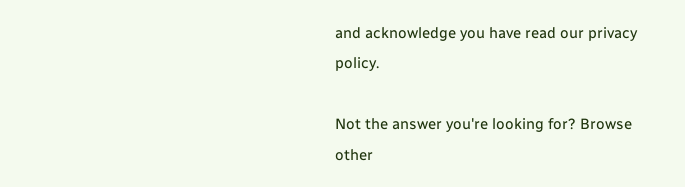and acknowledge you have read our privacy policy.

Not the answer you're looking for? Browse other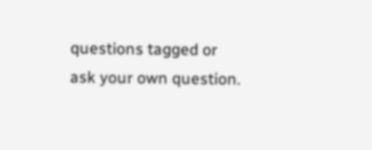questions tagged or ask your own question.